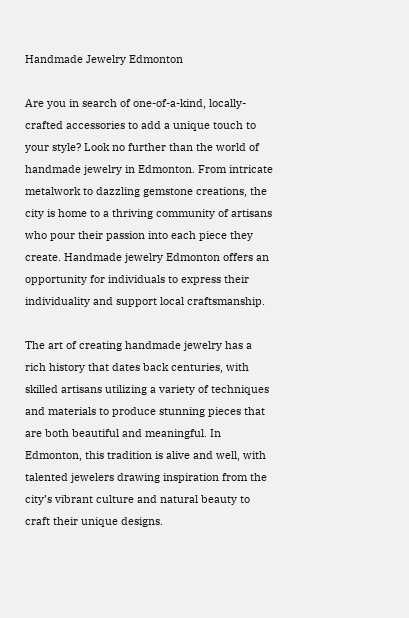Handmade Jewelry Edmonton

Are you in search of one-of-a-kind, locally-crafted accessories to add a unique touch to your style? Look no further than the world of handmade jewelry in Edmonton. From intricate metalwork to dazzling gemstone creations, the city is home to a thriving community of artisans who pour their passion into each piece they create. Handmade jewelry Edmonton offers an opportunity for individuals to express their individuality and support local craftsmanship.

The art of creating handmade jewelry has a rich history that dates back centuries, with skilled artisans utilizing a variety of techniques and materials to produce stunning pieces that are both beautiful and meaningful. In Edmonton, this tradition is alive and well, with talented jewelers drawing inspiration from the city’s vibrant culture and natural beauty to craft their unique designs.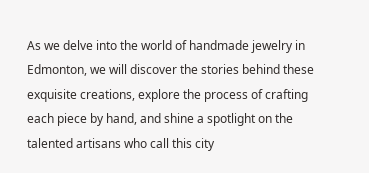As we delve into the world of handmade jewelry in Edmonton, we will discover the stories behind these exquisite creations, explore the process of crafting each piece by hand, and shine a spotlight on the talented artisans who call this city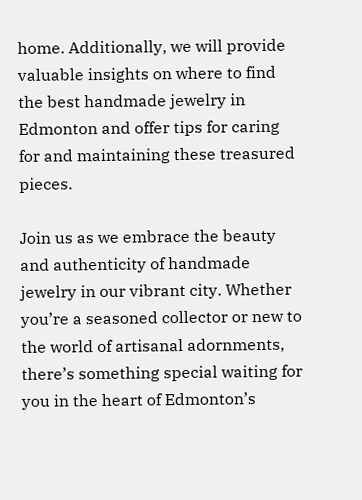home. Additionally, we will provide valuable insights on where to find the best handmade jewelry in Edmonton and offer tips for caring for and maintaining these treasured pieces.

Join us as we embrace the beauty and authenticity of handmade jewelry in our vibrant city. Whether you’re a seasoned collector or new to the world of artisanal adornments, there’s something special waiting for you in the heart of Edmonton’s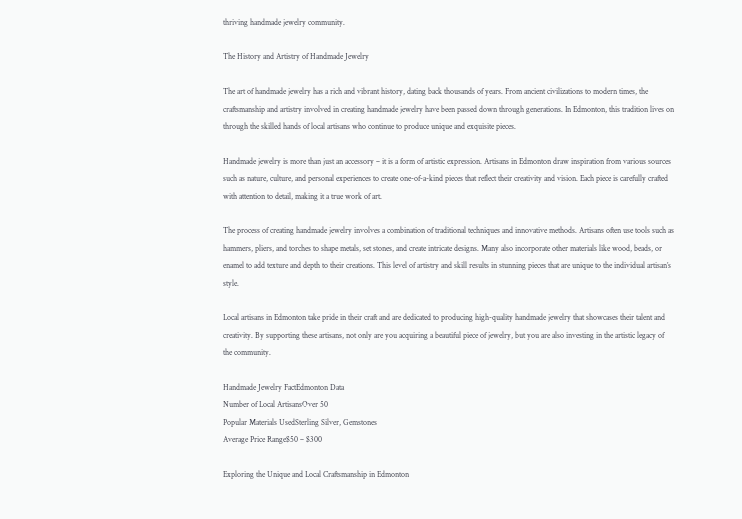thriving handmade jewelry community.

The History and Artistry of Handmade Jewelry

The art of handmade jewelry has a rich and vibrant history, dating back thousands of years. From ancient civilizations to modern times, the craftsmanship and artistry involved in creating handmade jewelry have been passed down through generations. In Edmonton, this tradition lives on through the skilled hands of local artisans who continue to produce unique and exquisite pieces.

Handmade jewelry is more than just an accessory – it is a form of artistic expression. Artisans in Edmonton draw inspiration from various sources such as nature, culture, and personal experiences to create one-of-a-kind pieces that reflect their creativity and vision. Each piece is carefully crafted with attention to detail, making it a true work of art.

The process of creating handmade jewelry involves a combination of traditional techniques and innovative methods. Artisans often use tools such as hammers, pliers, and torches to shape metals, set stones, and create intricate designs. Many also incorporate other materials like wood, beads, or enamel to add texture and depth to their creations. This level of artistry and skill results in stunning pieces that are unique to the individual artisan’s style.

Local artisans in Edmonton take pride in their craft and are dedicated to producing high-quality handmade jewelry that showcases their talent and creativity. By supporting these artisans, not only are you acquiring a beautiful piece of jewelry, but you are also investing in the artistic legacy of the community.

Handmade Jewelry FactEdmonton Data
Number of Local ArtisansOver 50
Popular Materials UsedSterling Silver, Gemstones
Average Price Range$50 – $300

Exploring the Unique and Local Craftsmanship in Edmonton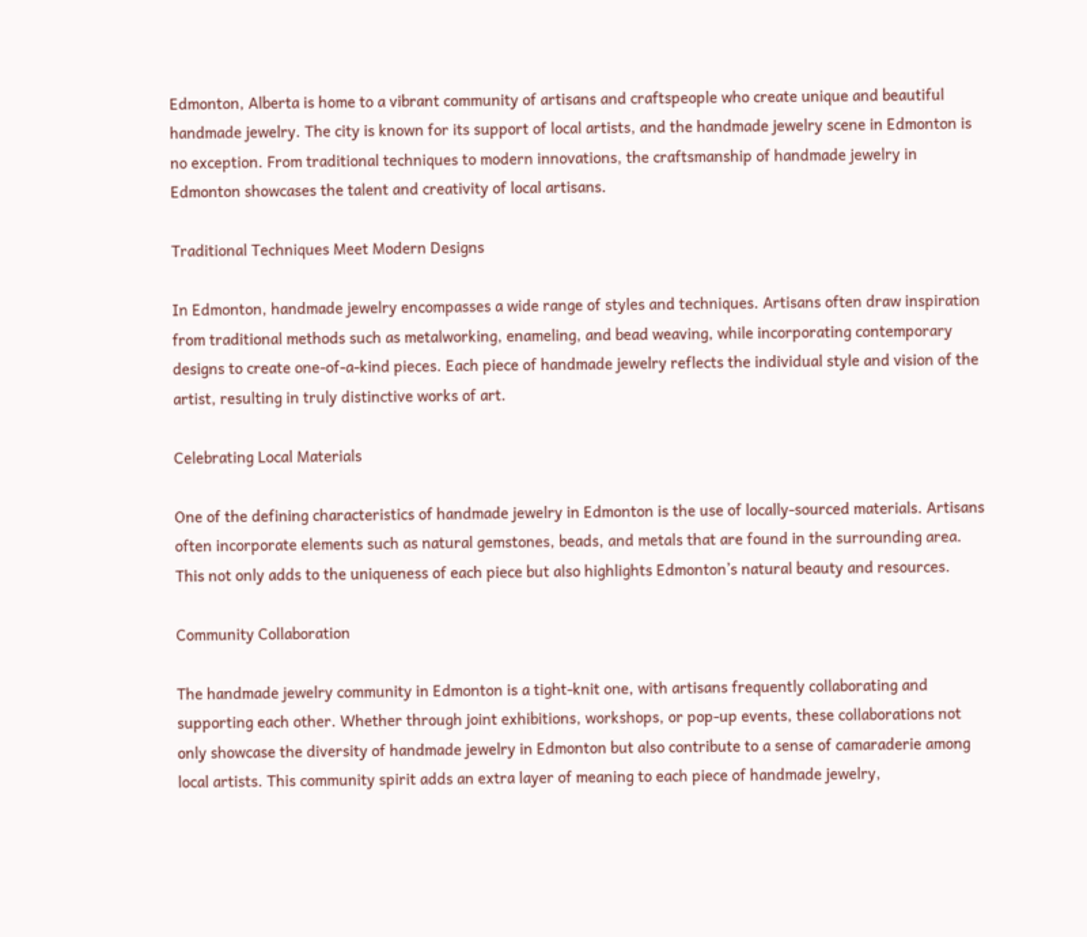Edmonton, Alberta is home to a vibrant community of artisans and craftspeople who create unique and beautiful handmade jewelry. The city is known for its support of local artists, and the handmade jewelry scene in Edmonton is no exception. From traditional techniques to modern innovations, the craftsmanship of handmade jewelry in Edmonton showcases the talent and creativity of local artisans.

Traditional Techniques Meet Modern Designs

In Edmonton, handmade jewelry encompasses a wide range of styles and techniques. Artisans often draw inspiration from traditional methods such as metalworking, enameling, and bead weaving, while incorporating contemporary designs to create one-of-a-kind pieces. Each piece of handmade jewelry reflects the individual style and vision of the artist, resulting in truly distinctive works of art.

Celebrating Local Materials

One of the defining characteristics of handmade jewelry in Edmonton is the use of locally-sourced materials. Artisans often incorporate elements such as natural gemstones, beads, and metals that are found in the surrounding area. This not only adds to the uniqueness of each piece but also highlights Edmonton’s natural beauty and resources.

Community Collaboration

The handmade jewelry community in Edmonton is a tight-knit one, with artisans frequently collaborating and supporting each other. Whether through joint exhibitions, workshops, or pop-up events, these collaborations not only showcase the diversity of handmade jewelry in Edmonton but also contribute to a sense of camaraderie among local artists. This community spirit adds an extra layer of meaning to each piece of handmade jewelry,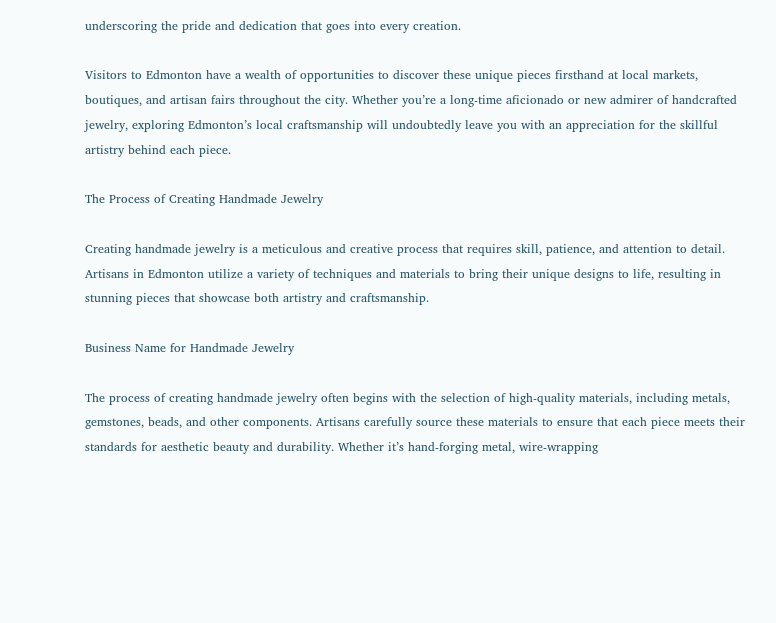underscoring the pride and dedication that goes into every creation.

Visitors to Edmonton have a wealth of opportunities to discover these unique pieces firsthand at local markets, boutiques, and artisan fairs throughout the city. Whether you’re a long-time aficionado or new admirer of handcrafted jewelry, exploring Edmonton’s local craftsmanship will undoubtedly leave you with an appreciation for the skillful artistry behind each piece.

The Process of Creating Handmade Jewelry

Creating handmade jewelry is a meticulous and creative process that requires skill, patience, and attention to detail. Artisans in Edmonton utilize a variety of techniques and materials to bring their unique designs to life, resulting in stunning pieces that showcase both artistry and craftsmanship.

Business Name for Handmade Jewelry

The process of creating handmade jewelry often begins with the selection of high-quality materials, including metals, gemstones, beads, and other components. Artisans carefully source these materials to ensure that each piece meets their standards for aesthetic beauty and durability. Whether it’s hand-forging metal, wire-wrapping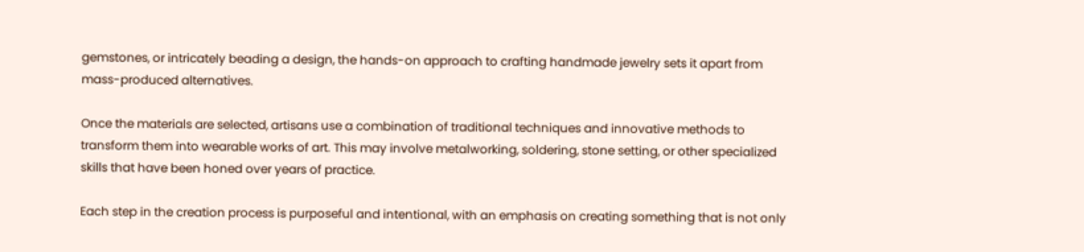gemstones, or intricately beading a design, the hands-on approach to crafting handmade jewelry sets it apart from mass-produced alternatives.

Once the materials are selected, artisans use a combination of traditional techniques and innovative methods to transform them into wearable works of art. This may involve metalworking, soldering, stone setting, or other specialized skills that have been honed over years of practice.

Each step in the creation process is purposeful and intentional, with an emphasis on creating something that is not only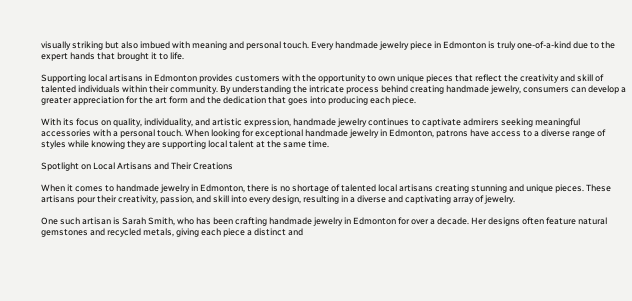visually striking but also imbued with meaning and personal touch. Every handmade jewelry piece in Edmonton is truly one-of-a-kind due to the expert hands that brought it to life.

Supporting local artisans in Edmonton provides customers with the opportunity to own unique pieces that reflect the creativity and skill of talented individuals within their community. By understanding the intricate process behind creating handmade jewelry, consumers can develop a greater appreciation for the art form and the dedication that goes into producing each piece.

With its focus on quality, individuality, and artistic expression, handmade jewelry continues to captivate admirers seeking meaningful accessories with a personal touch. When looking for exceptional handmade jewelry in Edmonton, patrons have access to a diverse range of styles while knowing they are supporting local talent at the same time.

Spotlight on Local Artisans and Their Creations

When it comes to handmade jewelry in Edmonton, there is no shortage of talented local artisans creating stunning and unique pieces. These artisans pour their creativity, passion, and skill into every design, resulting in a diverse and captivating array of jewelry.

One such artisan is Sarah Smith, who has been crafting handmade jewelry in Edmonton for over a decade. Her designs often feature natural gemstones and recycled metals, giving each piece a distinct and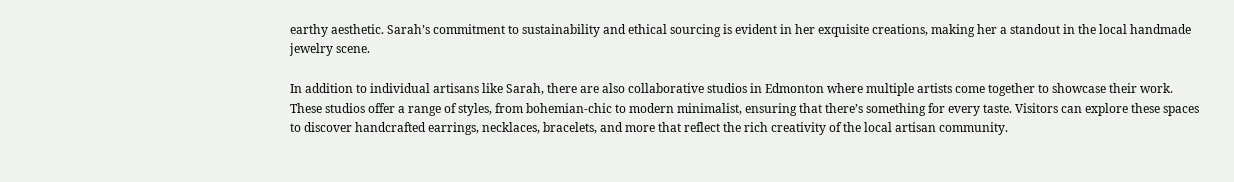earthy aesthetic. Sarah’s commitment to sustainability and ethical sourcing is evident in her exquisite creations, making her a standout in the local handmade jewelry scene.

In addition to individual artisans like Sarah, there are also collaborative studios in Edmonton where multiple artists come together to showcase their work. These studios offer a range of styles, from bohemian-chic to modern minimalist, ensuring that there’s something for every taste. Visitors can explore these spaces to discover handcrafted earrings, necklaces, bracelets, and more that reflect the rich creativity of the local artisan community.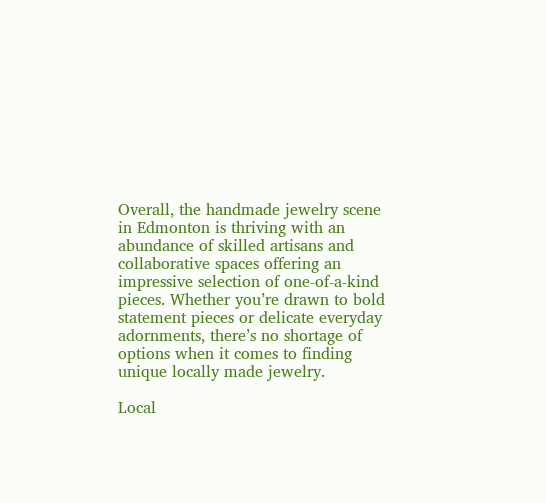Overall, the handmade jewelry scene in Edmonton is thriving with an abundance of skilled artisans and collaborative spaces offering an impressive selection of one-of-a-kind pieces. Whether you’re drawn to bold statement pieces or delicate everyday adornments, there’s no shortage of options when it comes to finding unique locally made jewelry.

Local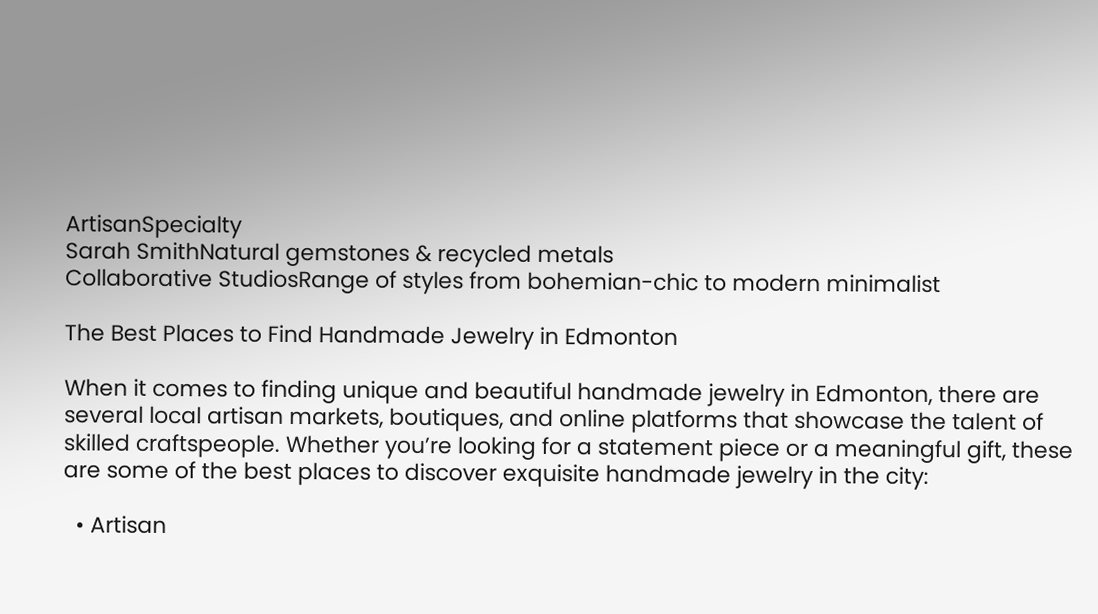ArtisanSpecialty
Sarah SmithNatural gemstones & recycled metals
Collaborative StudiosRange of styles from bohemian-chic to modern minimalist

The Best Places to Find Handmade Jewelry in Edmonton

When it comes to finding unique and beautiful handmade jewelry in Edmonton, there are several local artisan markets, boutiques, and online platforms that showcase the talent of skilled craftspeople. Whether you’re looking for a statement piece or a meaningful gift, these are some of the best places to discover exquisite handmade jewelry in the city:

  • Artisan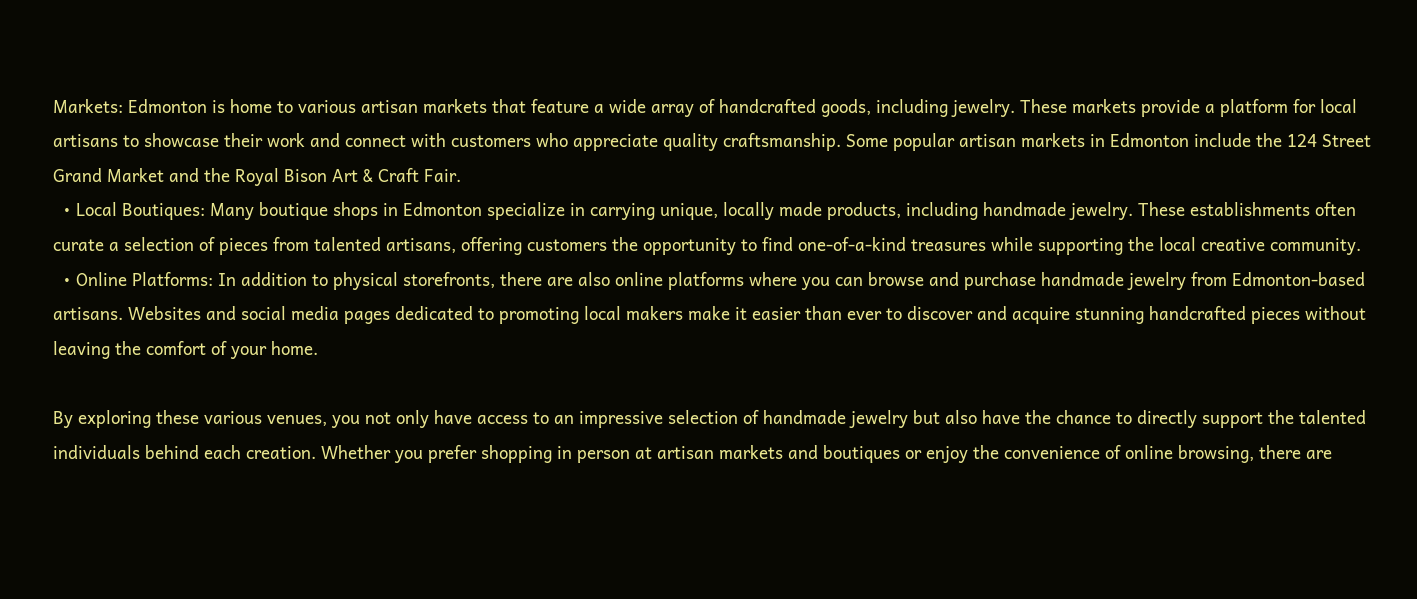Markets: Edmonton is home to various artisan markets that feature a wide array of handcrafted goods, including jewelry. These markets provide a platform for local artisans to showcase their work and connect with customers who appreciate quality craftsmanship. Some popular artisan markets in Edmonton include the 124 Street Grand Market and the Royal Bison Art & Craft Fair.
  • Local Boutiques: Many boutique shops in Edmonton specialize in carrying unique, locally made products, including handmade jewelry. These establishments often curate a selection of pieces from talented artisans, offering customers the opportunity to find one-of-a-kind treasures while supporting the local creative community.
  • Online Platforms: In addition to physical storefronts, there are also online platforms where you can browse and purchase handmade jewelry from Edmonton-based artisans. Websites and social media pages dedicated to promoting local makers make it easier than ever to discover and acquire stunning handcrafted pieces without leaving the comfort of your home.

By exploring these various venues, you not only have access to an impressive selection of handmade jewelry but also have the chance to directly support the talented individuals behind each creation. Whether you prefer shopping in person at artisan markets and boutiques or enjoy the convenience of online browsing, there are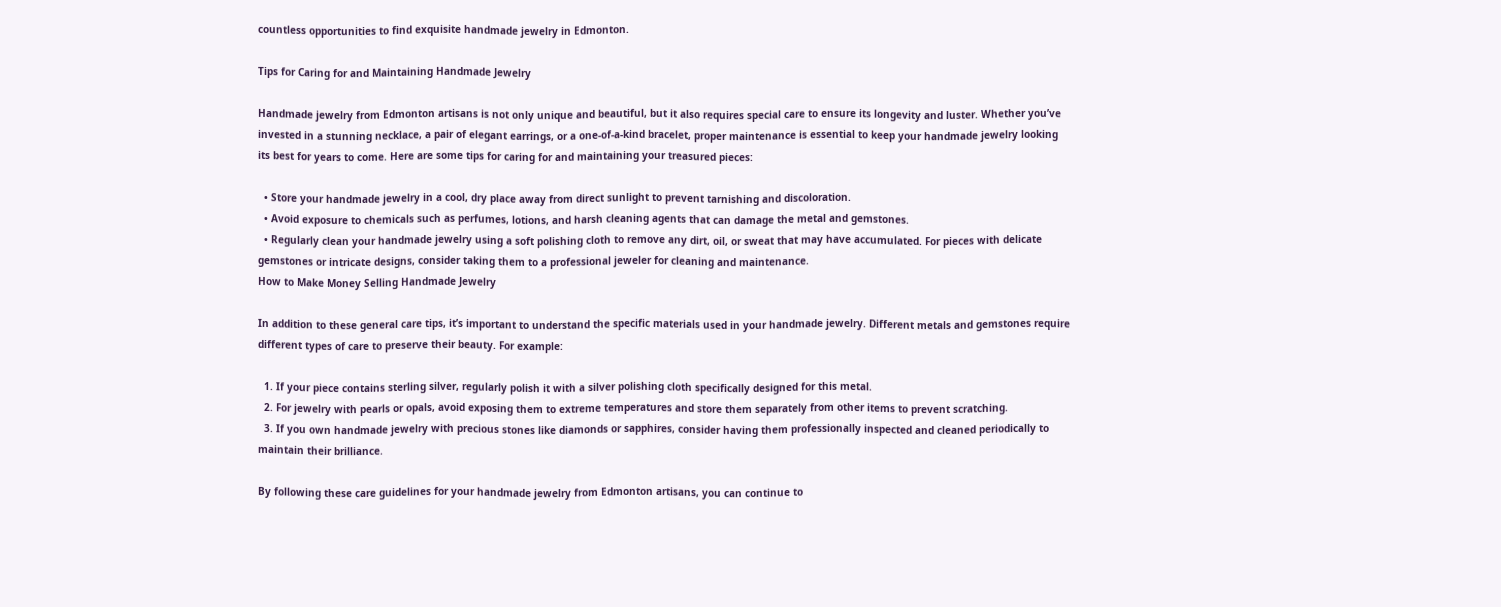countless opportunities to find exquisite handmade jewelry in Edmonton.

Tips for Caring for and Maintaining Handmade Jewelry

Handmade jewelry from Edmonton artisans is not only unique and beautiful, but it also requires special care to ensure its longevity and luster. Whether you’ve invested in a stunning necklace, a pair of elegant earrings, or a one-of-a-kind bracelet, proper maintenance is essential to keep your handmade jewelry looking its best for years to come. Here are some tips for caring for and maintaining your treasured pieces:

  • Store your handmade jewelry in a cool, dry place away from direct sunlight to prevent tarnishing and discoloration.
  • Avoid exposure to chemicals such as perfumes, lotions, and harsh cleaning agents that can damage the metal and gemstones.
  • Regularly clean your handmade jewelry using a soft polishing cloth to remove any dirt, oil, or sweat that may have accumulated. For pieces with delicate gemstones or intricate designs, consider taking them to a professional jeweler for cleaning and maintenance.
How to Make Money Selling Handmade Jewelry

In addition to these general care tips, it’s important to understand the specific materials used in your handmade jewelry. Different metals and gemstones require different types of care to preserve their beauty. For example:

  1. If your piece contains sterling silver, regularly polish it with a silver polishing cloth specifically designed for this metal.
  2. For jewelry with pearls or opals, avoid exposing them to extreme temperatures and store them separately from other items to prevent scratching.
  3. If you own handmade jewelry with precious stones like diamonds or sapphires, consider having them professionally inspected and cleaned periodically to maintain their brilliance.

By following these care guidelines for your handmade jewelry from Edmonton artisans, you can continue to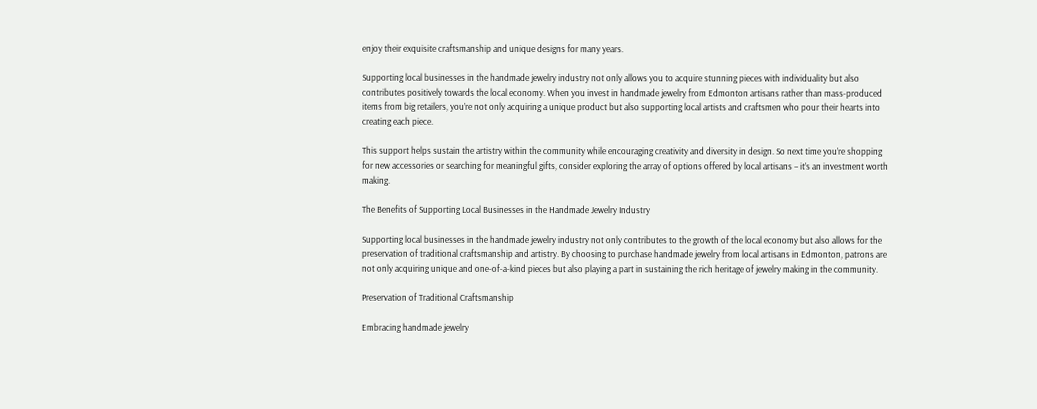enjoy their exquisite craftsmanship and unique designs for many years.

Supporting local businesses in the handmade jewelry industry not only allows you to acquire stunning pieces with individuality but also contributes positively towards the local economy. When you invest in handmade jewelry from Edmonton artisans rather than mass-produced items from big retailers, you’re not only acquiring a unique product but also supporting local artists and craftsmen who pour their hearts into creating each piece.

This support helps sustain the artistry within the community while encouraging creativity and diversity in design. So next time you’re shopping for new accessories or searching for meaningful gifts, consider exploring the array of options offered by local artisans – it’s an investment worth making.

The Benefits of Supporting Local Businesses in the Handmade Jewelry Industry

Supporting local businesses in the handmade jewelry industry not only contributes to the growth of the local economy but also allows for the preservation of traditional craftsmanship and artistry. By choosing to purchase handmade jewelry from local artisans in Edmonton, patrons are not only acquiring unique and one-of-a-kind pieces but also playing a part in sustaining the rich heritage of jewelry making in the community.

Preservation of Traditional Craftsmanship

Embracing handmade jewelry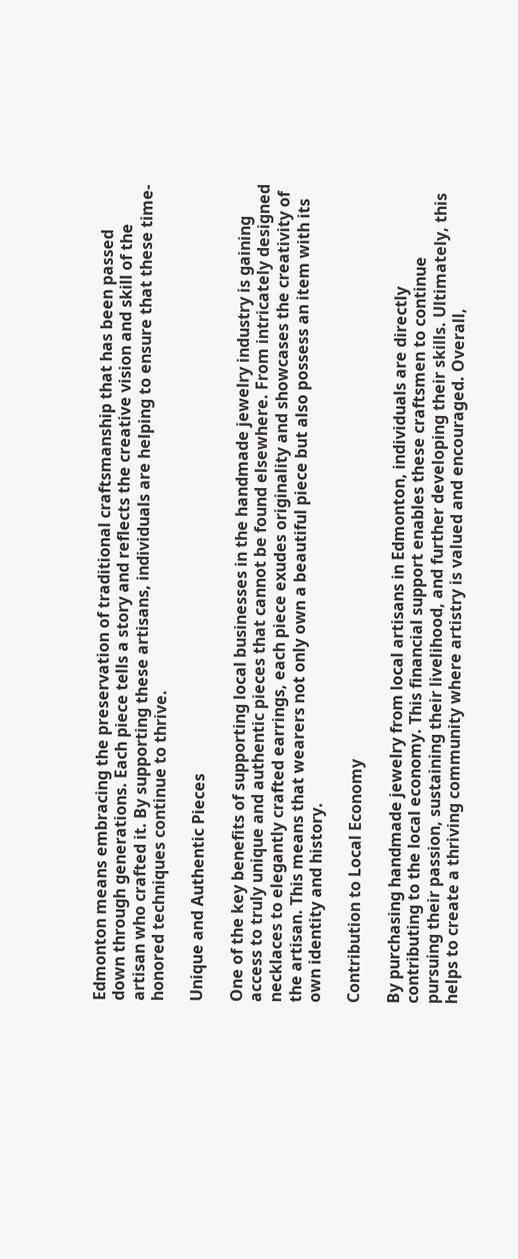Edmonton means embracing the preservation of traditional craftsmanship that has been passed down through generations. Each piece tells a story and reflects the creative vision and skill of the artisan who crafted it. By supporting these artisans, individuals are helping to ensure that these time-honored techniques continue to thrive.

Unique and Authentic Pieces

One of the key benefits of supporting local businesses in the handmade jewelry industry is gaining access to truly unique and authentic pieces that cannot be found elsewhere. From intricately designed necklaces to elegantly crafted earrings, each piece exudes originality and showcases the creativity of the artisan. This means that wearers not only own a beautiful piece but also possess an item with its own identity and history.

Contribution to Local Economy

By purchasing handmade jewelry from local artisans in Edmonton, individuals are directly contributing to the local economy. This financial support enables these craftsmen to continue pursuing their passion, sustaining their livelihood, and further developing their skills. Ultimately, this helps to create a thriving community where artistry is valued and encouraged. Overall,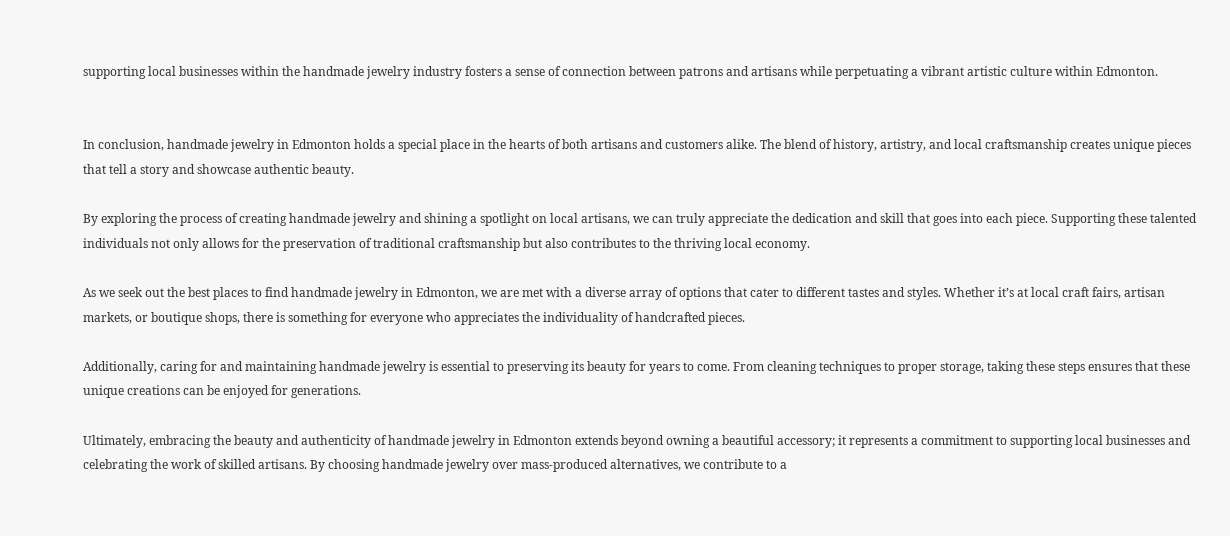supporting local businesses within the handmade jewelry industry fosters a sense of connection between patrons and artisans while perpetuating a vibrant artistic culture within Edmonton.


In conclusion, handmade jewelry in Edmonton holds a special place in the hearts of both artisans and customers alike. The blend of history, artistry, and local craftsmanship creates unique pieces that tell a story and showcase authentic beauty.

By exploring the process of creating handmade jewelry and shining a spotlight on local artisans, we can truly appreciate the dedication and skill that goes into each piece. Supporting these talented individuals not only allows for the preservation of traditional craftsmanship but also contributes to the thriving local economy.

As we seek out the best places to find handmade jewelry in Edmonton, we are met with a diverse array of options that cater to different tastes and styles. Whether it’s at local craft fairs, artisan markets, or boutique shops, there is something for everyone who appreciates the individuality of handcrafted pieces.

Additionally, caring for and maintaining handmade jewelry is essential to preserving its beauty for years to come. From cleaning techniques to proper storage, taking these steps ensures that these unique creations can be enjoyed for generations.

Ultimately, embracing the beauty and authenticity of handmade jewelry in Edmonton extends beyond owning a beautiful accessory; it represents a commitment to supporting local businesses and celebrating the work of skilled artisans. By choosing handmade jewelry over mass-produced alternatives, we contribute to a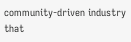community-driven industry that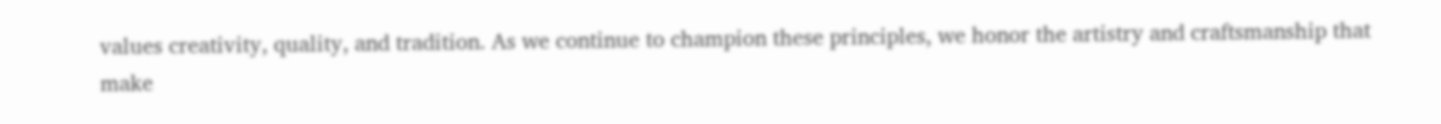values creativity, quality, and tradition. As we continue to champion these principles, we honor the artistry and craftsmanship that make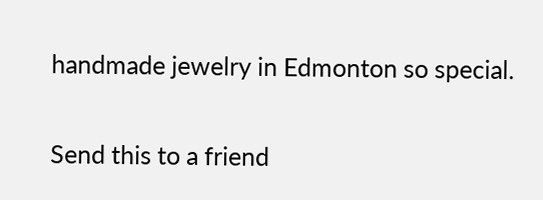handmade jewelry in Edmonton so special.

Send this to a friend